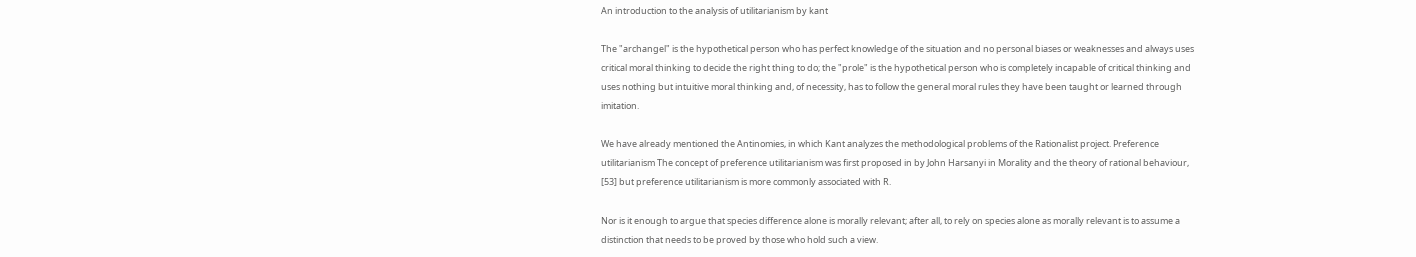An introduction to the analysis of utilitarianism by kant

The "archangel" is the hypothetical person who has perfect knowledge of the situation and no personal biases or weaknesses and always uses critical moral thinking to decide the right thing to do; the "prole" is the hypothetical person who is completely incapable of critical thinking and uses nothing but intuitive moral thinking and, of necessity, has to follow the general moral rules they have been taught or learned through imitation.

We have already mentioned the Antinomies, in which Kant analyzes the methodological problems of the Rationalist project. Preference utilitarianism The concept of preference utilitarianism was first proposed in by John Harsanyi in Morality and the theory of rational behaviour, [53] but preference utilitarianism is more commonly associated with R.

Nor is it enough to argue that species difference alone is morally relevant; after all, to rely on species alone as morally relevant is to assume a distinction that needs to be proved by those who hold such a view.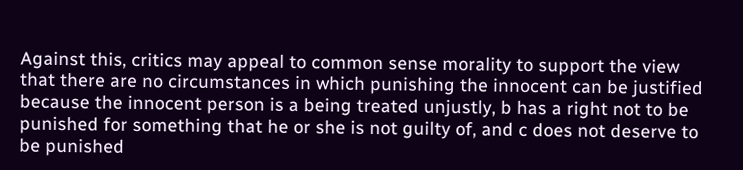Against this, critics may appeal to common sense morality to support the view that there are no circumstances in which punishing the innocent can be justified because the innocent person is a being treated unjustly, b has a right not to be punished for something that he or she is not guilty of, and c does not deserve to be punished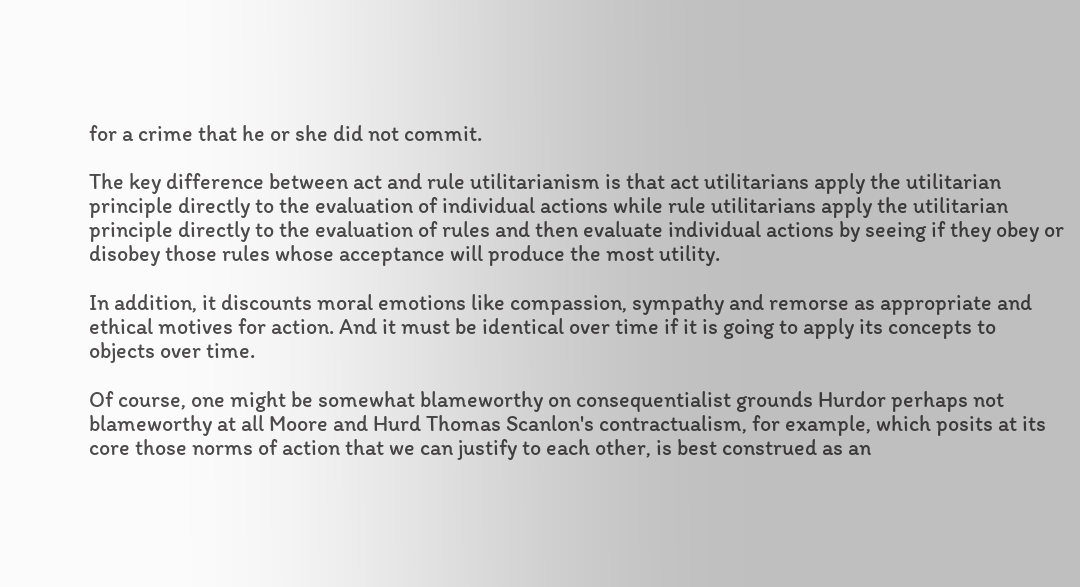for a crime that he or she did not commit.

The key difference between act and rule utilitarianism is that act utilitarians apply the utilitarian principle directly to the evaluation of individual actions while rule utilitarians apply the utilitarian principle directly to the evaluation of rules and then evaluate individual actions by seeing if they obey or disobey those rules whose acceptance will produce the most utility.

In addition, it discounts moral emotions like compassion, sympathy and remorse as appropriate and ethical motives for action. And it must be identical over time if it is going to apply its concepts to objects over time.

Of course, one might be somewhat blameworthy on consequentialist grounds Hurdor perhaps not blameworthy at all Moore and Hurd Thomas Scanlon's contractualism, for example, which posits at its core those norms of action that we can justify to each other, is best construed as an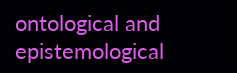ontological and epistemological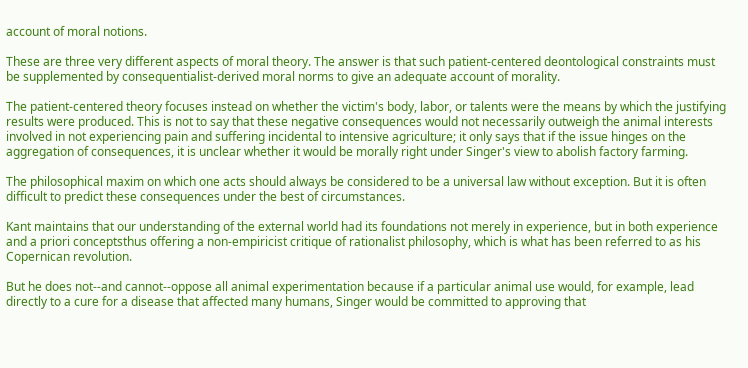account of moral notions.

These are three very different aspects of moral theory. The answer is that such patient-centered deontological constraints must be supplemented by consequentialist-derived moral norms to give an adequate account of morality.

The patient-centered theory focuses instead on whether the victim's body, labor, or talents were the means by which the justifying results were produced. This is not to say that these negative consequences would not necessarily outweigh the animal interests involved in not experiencing pain and suffering incidental to intensive agriculture; it only says that if the issue hinges on the aggregation of consequences, it is unclear whether it would be morally right under Singer's view to abolish factory farming.

The philosophical maxim on which one acts should always be considered to be a universal law without exception. But it is often difficult to predict these consequences under the best of circumstances.

Kant maintains that our understanding of the external world had its foundations not merely in experience, but in both experience and a priori conceptsthus offering a non-empiricist critique of rationalist philosophy, which is what has been referred to as his Copernican revolution.

But he does not--and cannot--oppose all animal experimentation because if a particular animal use would, for example, lead directly to a cure for a disease that affected many humans, Singer would be committed to approving that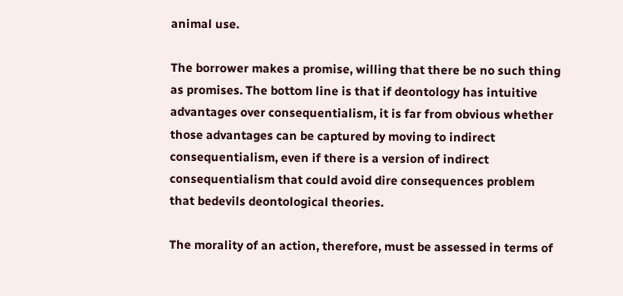animal use.

The borrower makes a promise, willing that there be no such thing as promises. The bottom line is that if deontology has intuitive advantages over consequentialism, it is far from obvious whether those advantages can be captured by moving to indirect consequentialism, even if there is a version of indirect consequentialism that could avoid dire consequences problem that bedevils deontological theories.

The morality of an action, therefore, must be assessed in terms of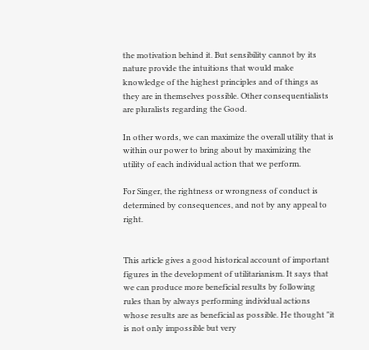the motivation behind it. But sensibility cannot by its nature provide the intuitions that would make knowledge of the highest principles and of things as they are in themselves possible. Other consequentialists are pluralists regarding the Good.

In other words, we can maximize the overall utility that is within our power to bring about by maximizing the utility of each individual action that we perform.

For Singer, the rightness or wrongness of conduct is determined by consequences, and not by any appeal to right.


This article gives a good historical account of important figures in the development of utilitarianism. It says that we can produce more beneficial results by following rules than by always performing individual actions whose results are as beneficial as possible. He thought "it is not only impossible but very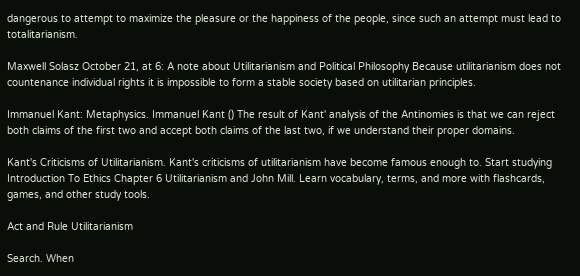dangerous to attempt to maximize the pleasure or the happiness of the people, since such an attempt must lead to totalitarianism.

Maxwell Solasz October 21, at 6: A note about Utilitarianism and Political Philosophy Because utilitarianism does not countenance individual rights it is impossible to form a stable society based on utilitarian principles.

Immanuel Kant: Metaphysics. Immanuel Kant () The result of Kant' analysis of the Antinomies is that we can reject both claims of the first two and accept both claims of the last two, if we understand their proper domains.

Kant's Criticisms of Utilitarianism. Kant's criticisms of utilitarianism have become famous enough to. Start studying Introduction To Ethics Chapter 6 Utilitarianism and John Mill. Learn vocabulary, terms, and more with flashcards, games, and other study tools.

Act and Rule Utilitarianism

Search. When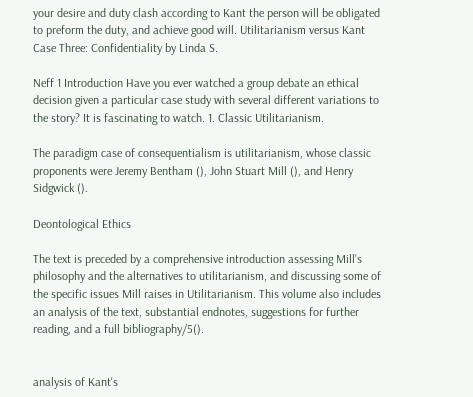your desire and duty clash according to Kant the person will be obligated to preform the duty, and achieve good will. Utilitarianism versus Kant Case Three: Confidentiality by Linda S.

Neff 1 Introduction Have you ever watched a group debate an ethical decision given a particular case study with several different variations to the story? It is fascinating to watch. 1. Classic Utilitarianism.

The paradigm case of consequentialism is utilitarianism, whose classic proponents were Jeremy Bentham (), John Stuart Mill (), and Henry Sidgwick ().

Deontological Ethics

The text is preceded by a comprehensive introduction assessing Mill's philosophy and the alternatives to utilitarianism, and discussing some of the specific issues Mill raises in Utilitarianism. This volume also includes an analysis of the text, substantial endnotes, suggestions for further reading, and a full bibliography/5().


analysis of Kant's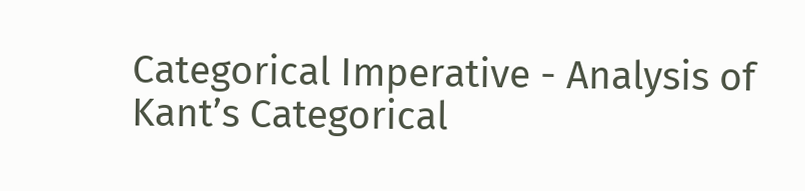Categorical Imperative - Analysis of Kant’s Categorical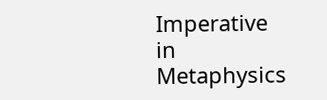Imperative in Metaphysics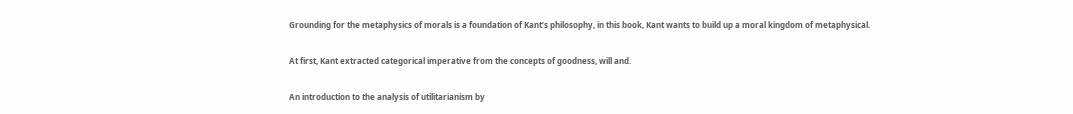Grounding for the metaphysics of morals is a foundation of Kant’s philosophy, in this book, Kant wants to build up a moral kingdom of metaphysical.

At first, Kant extracted categorical imperative from the concepts of goodness, will and.

An introduction to the analysis of utilitarianism by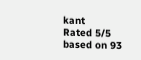kant
Rated 5/5 based on 93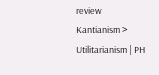review
Kantianism > Utilitarianism | PH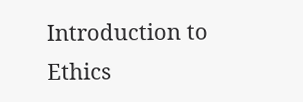Introduction to Ethics